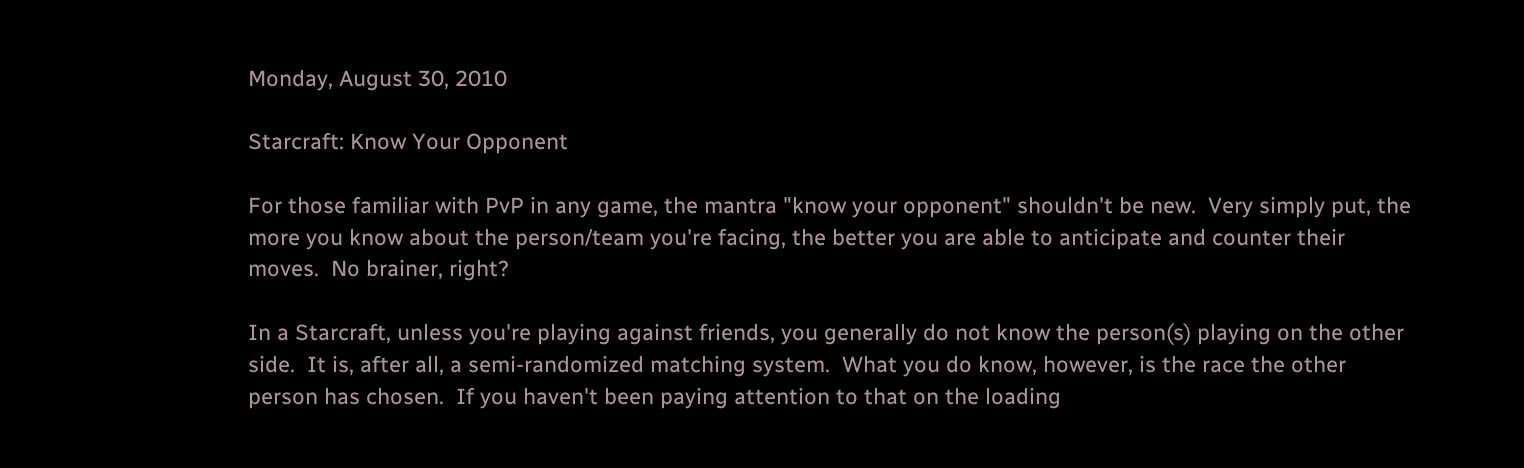Monday, August 30, 2010

Starcraft: Know Your Opponent

For those familiar with PvP in any game, the mantra "know your opponent" shouldn't be new.  Very simply put, the more you know about the person/team you're facing, the better you are able to anticipate and counter their moves.  No brainer, right?

In a Starcraft, unless you're playing against friends, you generally do not know the person(s) playing on the other side.  It is, after all, a semi-randomized matching system.  What you do know, however, is the race the other person has chosen.  If you haven't been paying attention to that on the loading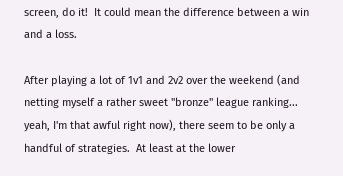screen, do it!  It could mean the difference between a win and a loss.

After playing a lot of 1v1 and 2v2 over the weekend (and netting myself a rather sweet "bronze" league ranking... yeah, I'm that awful right now), there seem to be only a handful of strategies.  At least at the lower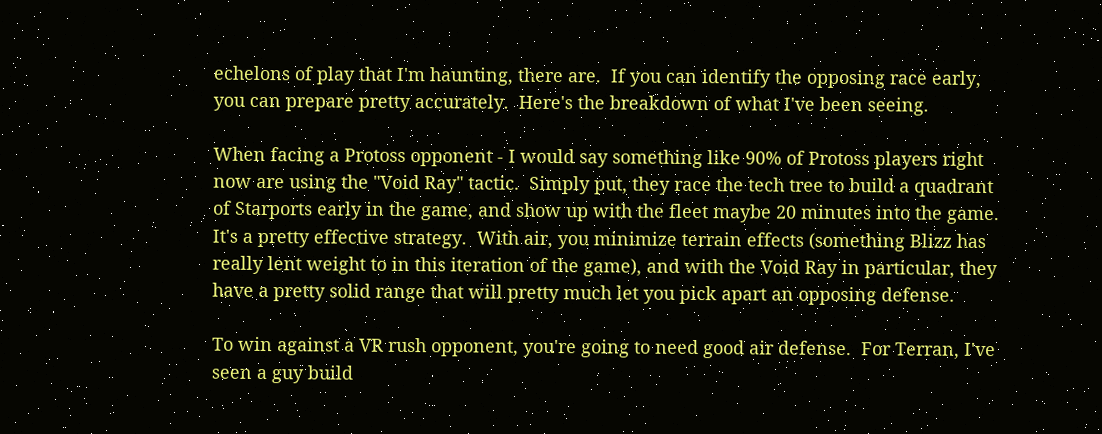echelons of play that I'm haunting, there are.  If you can identify the opposing race early, you can prepare pretty accurately.  Here's the breakdown of what I've been seeing.

When facing a Protoss opponent - I would say something like 90% of Protoss players right now are using the "Void Ray" tactic.  Simply put, they race the tech tree to build a quadrant of Starports early in the game, and show up with the fleet maybe 20 minutes into the game.  It's a pretty effective strategy.  With air, you minimize terrain effects (something Blizz has really lent weight to in this iteration of the game), and with the Void Ray in particular, they have a pretty solid range that will pretty much let you pick apart an opposing defense.

To win against a VR rush opponent, you're going to need good air defense.  For Terran, I've seen a guy build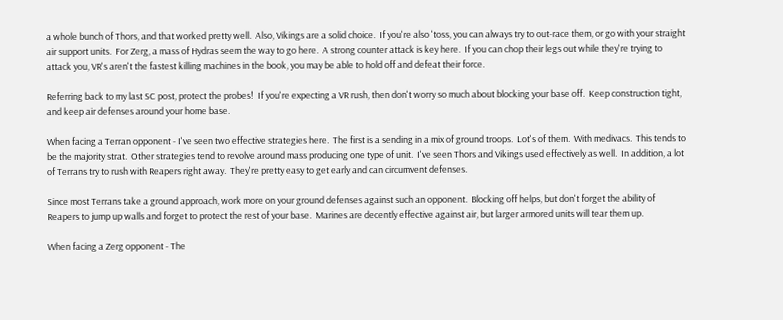a whole bunch of Thors, and that worked pretty well.  Also, Vikings are a solid choice.  If you're also 'toss, you can always try to out-race them, or go with your straight air support units.  For Zerg, a mass of Hydras seem the way to go here.  A strong counter attack is key here.  If you can chop their legs out while they're trying to attack you, VR's aren't the fastest killing machines in the book, you may be able to hold off and defeat their force.

Referring back to my last SC post, protect the probes!  If you're expecting a VR rush, then don't worry so much about blocking your base off.  Keep construction tight, and keep air defenses around your home base.

When facing a Terran opponent - I've seen two effective strategies here.  The first is a sending in a mix of ground troops.  Lot's of them.  With medivacs.  This tends to be the majority strat.  Other strategies tend to revolve around mass producing one type of unit.  I've seen Thors and Vikings used effectively as well.  In addition, a lot of Terrans try to rush with Reapers right away.  They're pretty easy to get early and can circumvent defenses.

Since most Terrans take a ground approach, work more on your ground defenses against such an opponent.  Blocking off helps, but don't forget the ability of Reapers to jump up walls and forget to protect the rest of your base.  Marines are decently effective against air, but larger armored units will tear them up.

When facing a Zerg opponent - The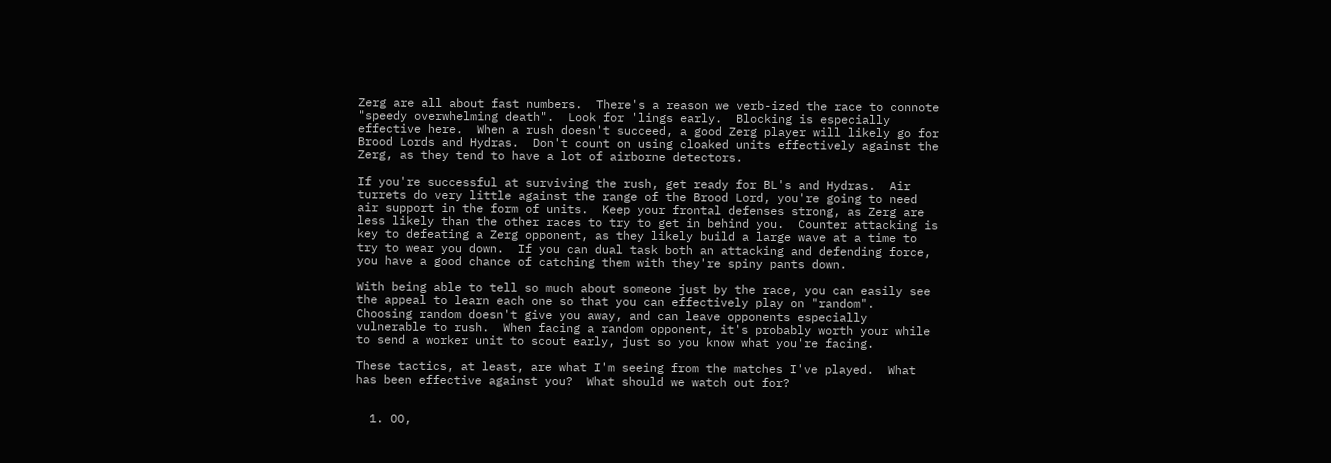Zerg are all about fast numbers.  There's a reason we verb-ized the race to connote "speedy overwhelming death".  Look for 'lings early.  Blocking is especially effective here.  When a rush doesn't succeed, a good Zerg player will likely go for Brood Lords and Hydras.  Don't count on using cloaked units effectively against the Zerg, as they tend to have a lot of airborne detectors.

If you're successful at surviving the rush, get ready for BL's and Hydras.  Air turrets do very little against the range of the Brood Lord, you're going to need air support in the form of units.  Keep your frontal defenses strong, as Zerg are less likely than the other races to try to get in behind you.  Counter attacking is key to defeating a Zerg opponent, as they likely build a large wave at a time to try to wear you down.  If you can dual task both an attacking and defending force, you have a good chance of catching them with they're spiny pants down.

With being able to tell so much about someone just by the race, you can easily see the appeal to learn each one so that you can effectively play on "random".  Choosing random doesn't give you away, and can leave opponents especially vulnerable to rush.  When facing a random opponent, it's probably worth your while to send a worker unit to scout early, just so you know what you're facing.

These tactics, at least, are what I'm seeing from the matches I've played.  What has been effective against you?  What should we watch out for?


  1. OO,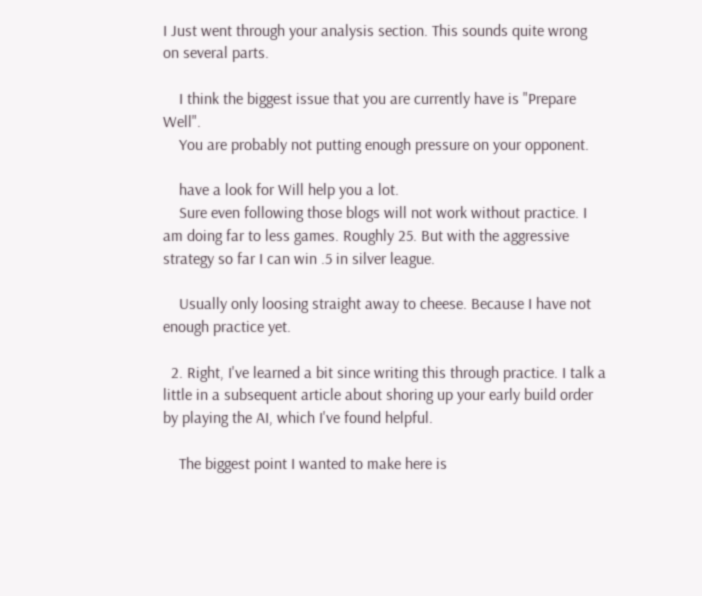I Just went through your analysis section. This sounds quite wrong on several parts.

    I think the biggest issue that you are currently have is "Prepare Well".
    You are probably not putting enough pressure on your opponent.

    have a look for Will help you a lot.
    Sure even following those blogs will not work without practice. I am doing far to less games. Roughly 25. But with the aggressive strategy so far I can win .5 in silver league.

    Usually only loosing straight away to cheese. Because I have not enough practice yet.

  2. Right, I've learned a bit since writing this through practice. I talk a little in a subsequent article about shoring up your early build order by playing the AI, which I've found helpful.

    The biggest point I wanted to make here is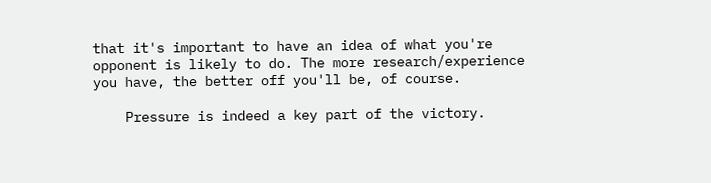that it's important to have an idea of what you're opponent is likely to do. The more research/experience you have, the better off you'll be, of course.

    Pressure is indeed a key part of the victory.